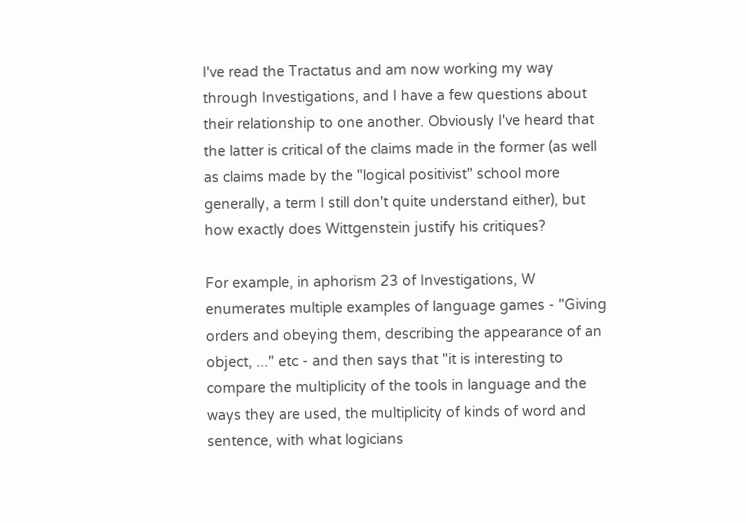I've read the Tractatus and am now working my way through Investigations, and I have a few questions about their relationship to one another. Obviously I've heard that the latter is critical of the claims made in the former (as well as claims made by the "logical positivist" school more generally, a term I still don't quite understand either), but how exactly does Wittgenstein justify his critiques?

For example, in aphorism 23 of Investigations, W enumerates multiple examples of language games - "Giving orders and obeying them, describing the appearance of an object, ..." etc - and then says that "it is interesting to compare the multiplicity of the tools in language and the ways they are used, the multiplicity of kinds of word and sentence, with what logicians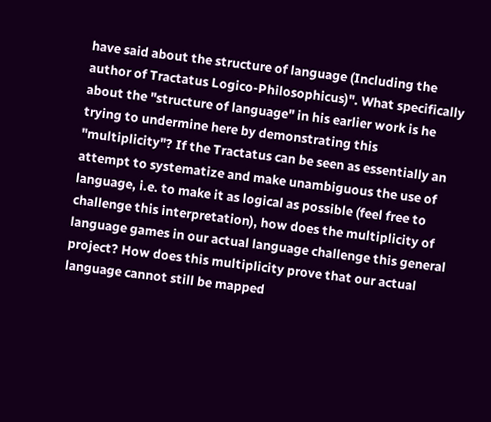have said about the structure of language (Including the author of Tractatus Logico-Philosophicus)". What specifically about the "structure of language" in his earlier work is he trying to undermine here by demonstrating this "multiplicity"? If the Tractatus can be seen as essentially an attempt to systematize and make unambiguous the use of language, i.e. to make it as logical as possible (feel free to challenge this interpretation), how does the multiplicity of language games in our actual language challenge this general project? How does this multiplicity prove that our actual language cannot still be mapped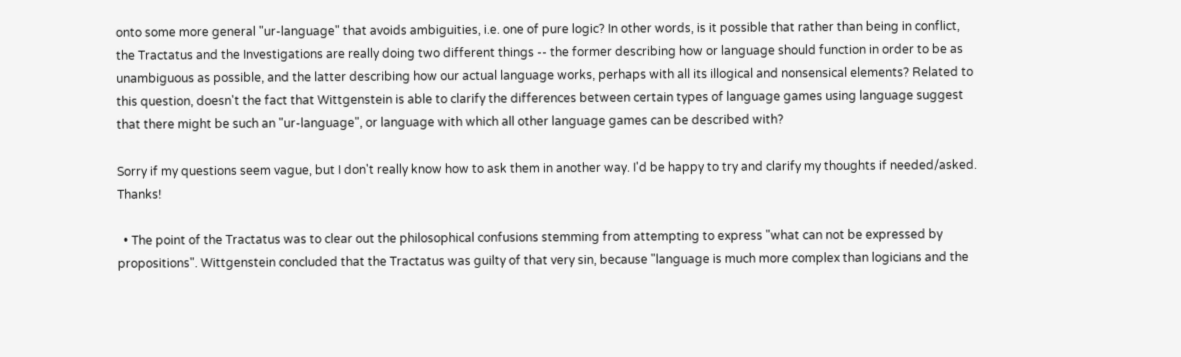onto some more general "ur-language" that avoids ambiguities, i.e. one of pure logic? In other words, is it possible that rather than being in conflict, the Tractatus and the Investigations are really doing two different things -- the former describing how or language should function in order to be as unambiguous as possible, and the latter describing how our actual language works, perhaps with all its illogical and nonsensical elements? Related to this question, doesn't the fact that Wittgenstein is able to clarify the differences between certain types of language games using language suggest that there might be such an "ur-language", or language with which all other language games can be described with?

Sorry if my questions seem vague, but I don't really know how to ask them in another way. I'd be happy to try and clarify my thoughts if needed/asked. Thanks!

  • The point of the Tractatus was to clear out the philosophical confusions stemming from attempting to express "what can not be expressed by propositions". Wittgenstein concluded that the Tractatus was guilty of that very sin, because "language is much more complex than logicians and the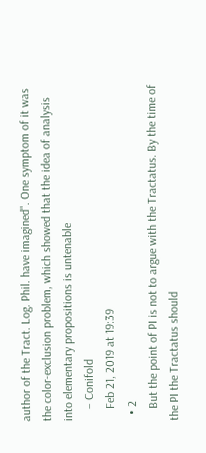author of the Tract. Log. Phil. have imagined". One symptom of it was the color-exclusion problem, which showed that the idea of analysis into elementary propositions is untenable
    – Conifold
    Feb 21, 2019 at 19:39
  • 2
    But the point of PI is not to argue with the Tractatus. By the time of the PI the Tractatus should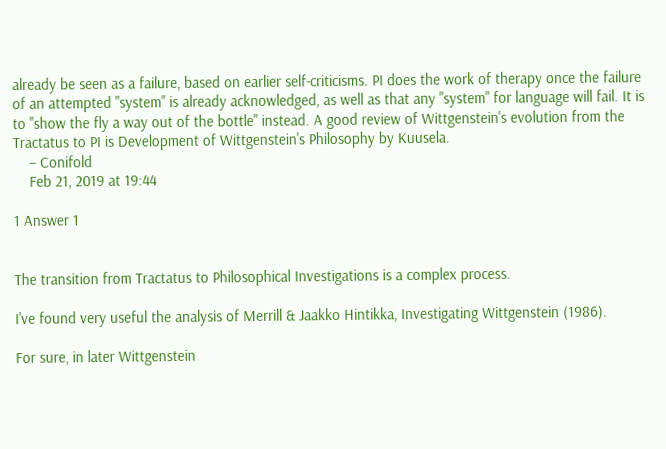already be seen as a failure, based on earlier self-criticisms. PI does the work of therapy once the failure of an attempted "system" is already acknowledged, as well as that any "system" for language will fail. It is to "show the fly a way out of the bottle" instead. A good review of Wittgenstein's evolution from the Tractatus to PI is Development of Wittgenstein's Philosophy by Kuusela.
    – Conifold
    Feb 21, 2019 at 19:44

1 Answer 1


The transition from Tractatus to Philosophical Investigations is a complex process.

I've found very useful the analysis of Merrill & Jaakko Hintikka, Investigating Wittgenstein (1986).

For sure, in later Wittgenstein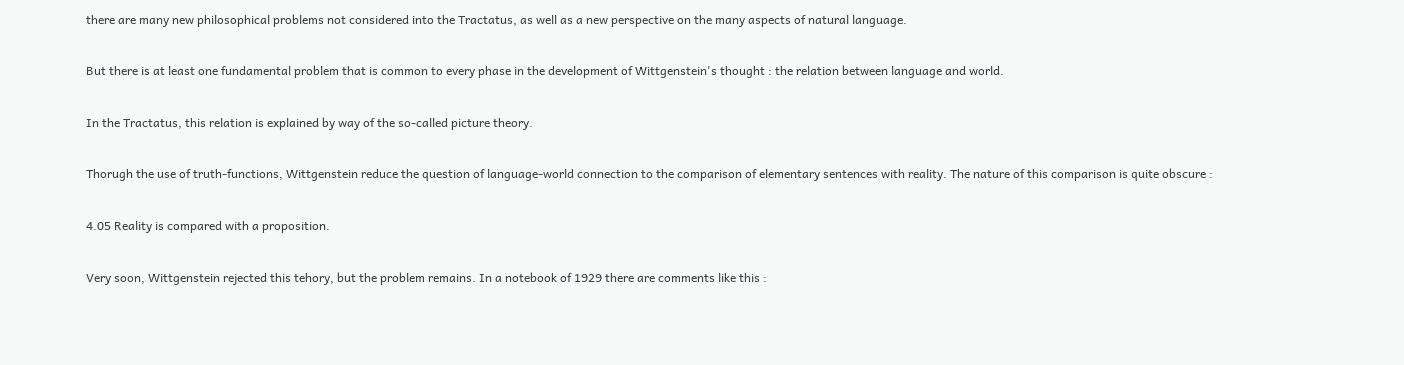there are many new philosophical problems not considered into the Tractatus, as well as a new perspective on the many aspects of natural language.

But there is at least one fundamental problem that is common to every phase in the development of Wittgenstein's thought : the relation between language and world.

In the Tractatus, this relation is explained by way of the so-called picture theory.

Thorugh the use of truth-functions, Wittgenstein reduce the question of language-world connection to the comparison of elementary sentences with reality. The nature of this comparison is quite obscure :

4.05 Reality is compared with a proposition.

Very soon, Wittgenstein rejected this tehory, but the problem remains. In a notebook of 1929 there are comments like this :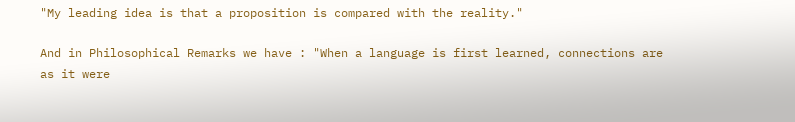"My leading idea is that a proposition is compared with the reality."

And in Philosophical Remarks we have : "When a language is first learned, connections are as it were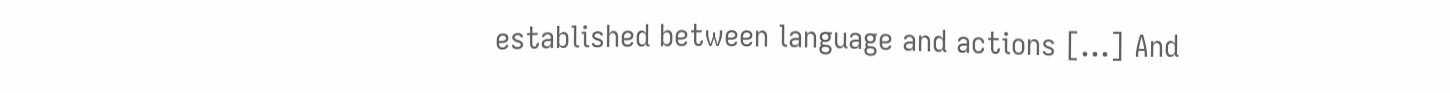established between language and actions [...] And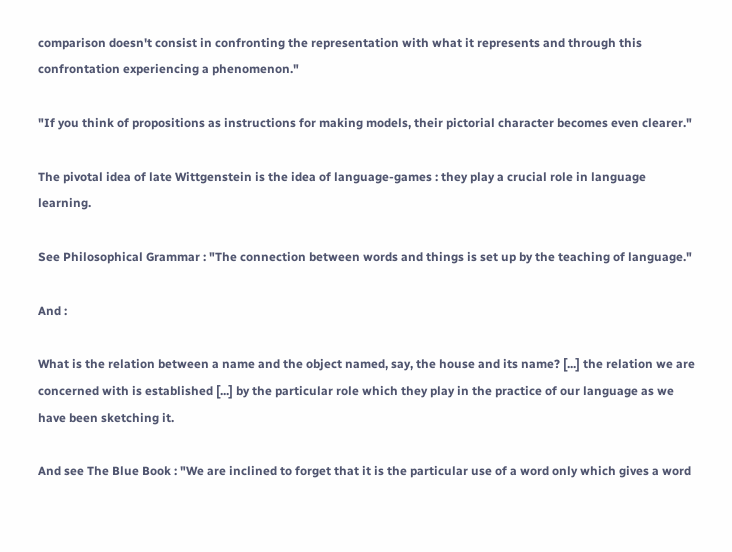comparison doesn't consist in confronting the representation with what it represents and through this confrontation experiencing a phenomenon."

"If you think of propositions as instructions for making models, their pictorial character becomes even clearer."

The pivotal idea of late Wittgenstein is the idea of language-games : they play a crucial role in language learning.

See Philosophical Grammar : "The connection between words and things is set up by the teaching of language."

And :

What is the relation between a name and the object named, say, the house and its name? [...] the relation we are concerned with is established [...] by the particular role which they play in the practice of our language as we have been sketching it.

And see The Blue Book : "We are inclined to forget that it is the particular use of a word only which gives a word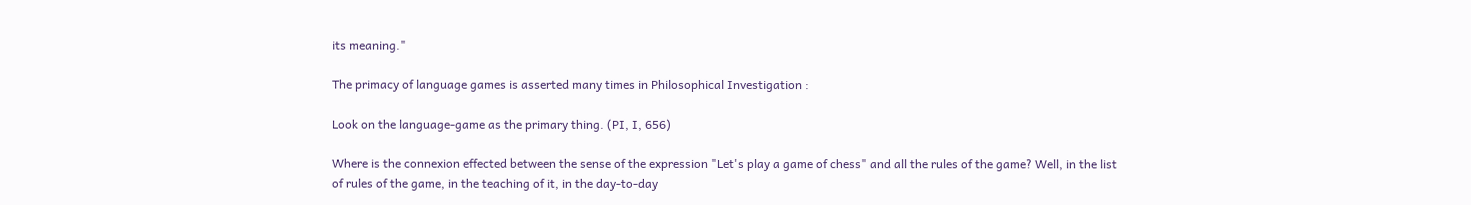its meaning."

The primacy of language games is asserted many times in Philosophical Investigation :

Look on the language-game as the primary thing. (PI, I, 656)

Where is the connexion effected between the sense of the expression "Let's play a game of chess" and all the rules of the game? Well, in the list of rules of the game, in the teaching of it, in the day-to-day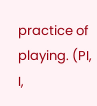practice of playing. (PI, I,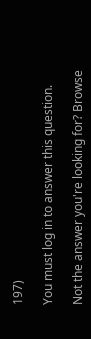197)

You must log in to answer this question.

Not the answer you're looking for? Browse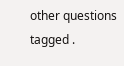other questions tagged .